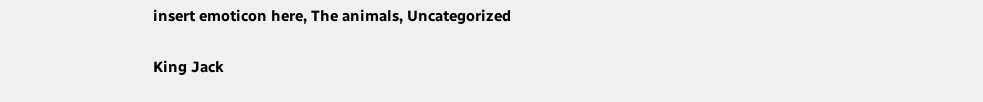insert emoticon here, The animals, Uncategorized

King Jack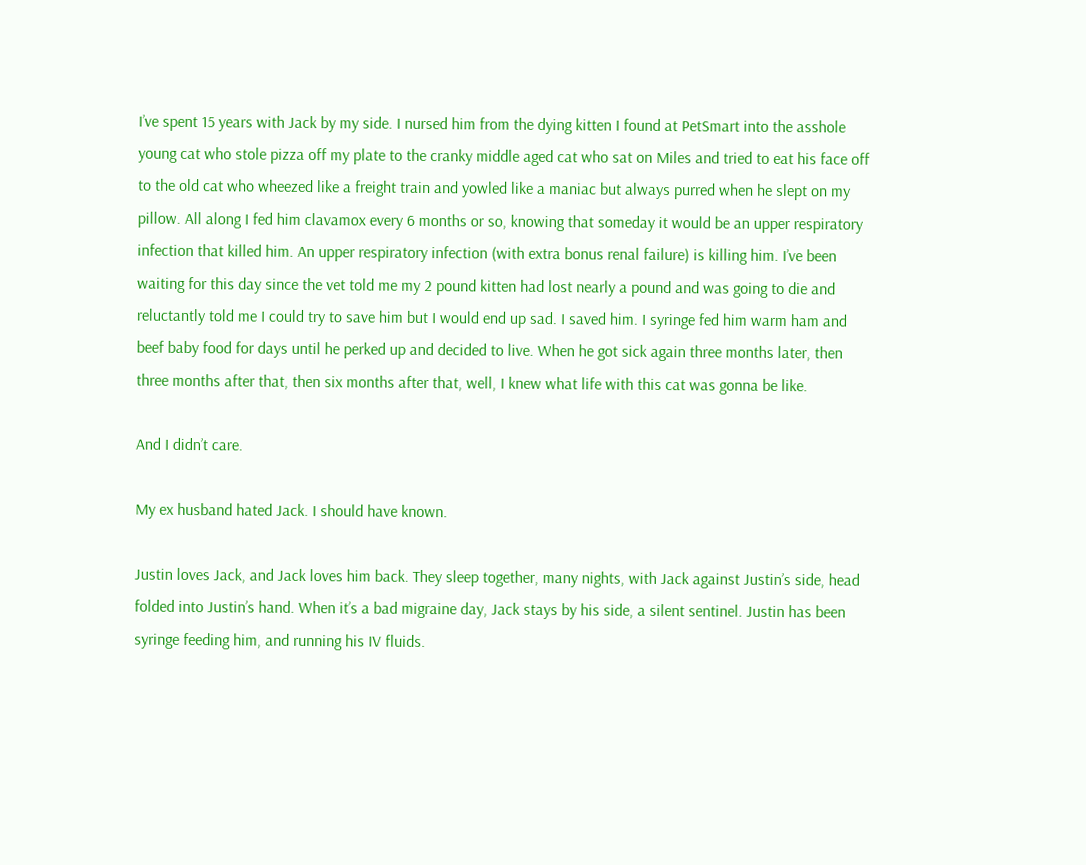I’ve spent 15 years with Jack by my side. I nursed him from the dying kitten I found at PetSmart into the asshole young cat who stole pizza off my plate to the cranky middle aged cat who sat on Miles and tried to eat his face off to the old cat who wheezed like a freight train and yowled like a maniac but always purred when he slept on my pillow. All along I fed him clavamox every 6 months or so, knowing that someday it would be an upper respiratory infection that killed him. An upper respiratory infection (with extra bonus renal failure) is killing him. I’ve been waiting for this day since the vet told me my 2 pound kitten had lost nearly a pound and was going to die and reluctantly told me I could try to save him but I would end up sad. I saved him. I syringe fed him warm ham and beef baby food for days until he perked up and decided to live. When he got sick again three months later, then three months after that, then six months after that, well, I knew what life with this cat was gonna be like.

And I didn’t care.

My ex husband hated Jack. I should have known.

Justin loves Jack, and Jack loves him back. They sleep together, many nights, with Jack against Justin’s side, head folded into Justin’s hand. When it’s a bad migraine day, Jack stays by his side, a silent sentinel. Justin has been syringe feeding him, and running his IV fluids.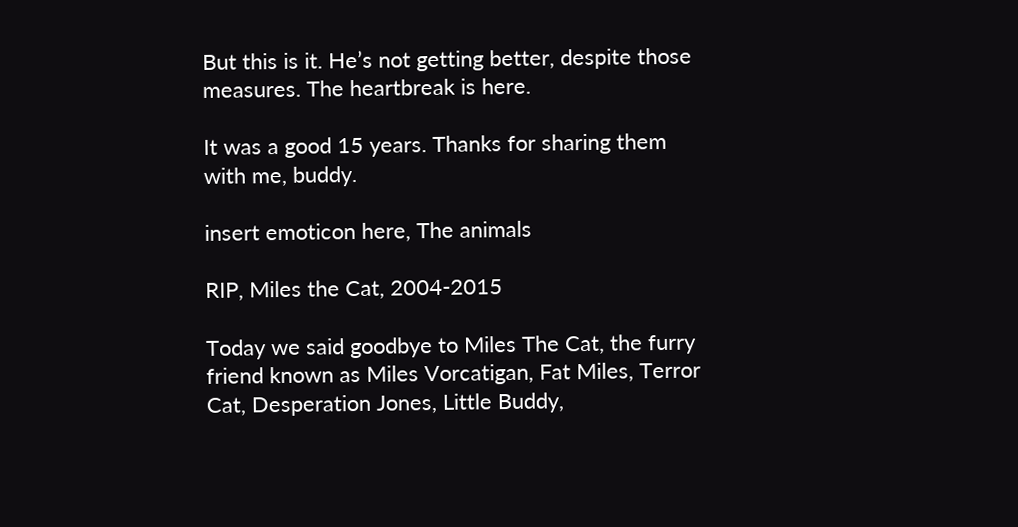But this is it. He’s not getting better, despite those measures. The heartbreak is here.

It was a good 15 years. Thanks for sharing them with me, buddy.

insert emoticon here, The animals

RIP, Miles the Cat, 2004-2015

Today we said goodbye to Miles The Cat, the furry friend known as Miles Vorcatigan, Fat Miles, Terror Cat, Desperation Jones, Little Buddy,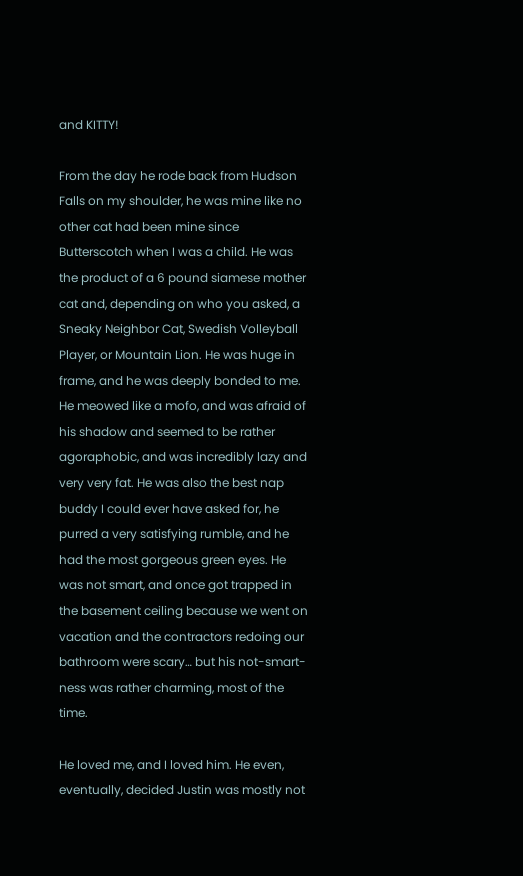and KITTY!

From the day he rode back from Hudson Falls on my shoulder, he was mine like no other cat had been mine since Butterscotch when I was a child. He was the product of a 6 pound siamese mother cat and, depending on who you asked, a Sneaky Neighbor Cat, Swedish Volleyball Player, or Mountain Lion. He was huge in frame, and he was deeply bonded to me. He meowed like a mofo, and was afraid of his shadow and seemed to be rather agoraphobic, and was incredibly lazy and very very fat. He was also the best nap buddy I could ever have asked for, he purred a very satisfying rumble, and he had the most gorgeous green eyes. He was not smart, and once got trapped in the basement ceiling because we went on vacation and the contractors redoing our bathroom were scary… but his not-smart-ness was rather charming, most of the time.

He loved me, and I loved him. He even, eventually, decided Justin was mostly not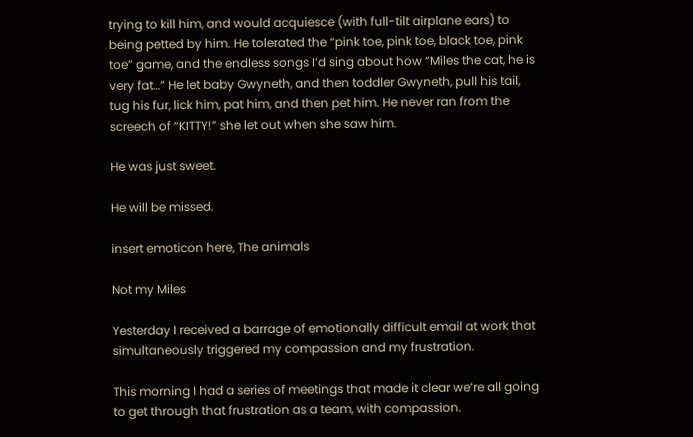trying to kill him, and would acquiesce (with full-tilt airplane ears) to being petted by him. He tolerated the “pink toe, pink toe, black toe, pink toe” game, and the endless songs I’d sing about how “Miles the cat, he is very fat…” He let baby Gwyneth, and then toddler Gwyneth, pull his tail, tug his fur, lick him, pat him, and then pet him. He never ran from the screech of “KITTY!” she let out when she saw him.

He was just sweet.

He will be missed.

insert emoticon here, The animals

Not my Miles

Yesterday I received a barrage of emotionally difficult email at work that simultaneously triggered my compassion and my frustration.

This morning I had a series of meetings that made it clear we’re all going to get through that frustration as a team, with compassion.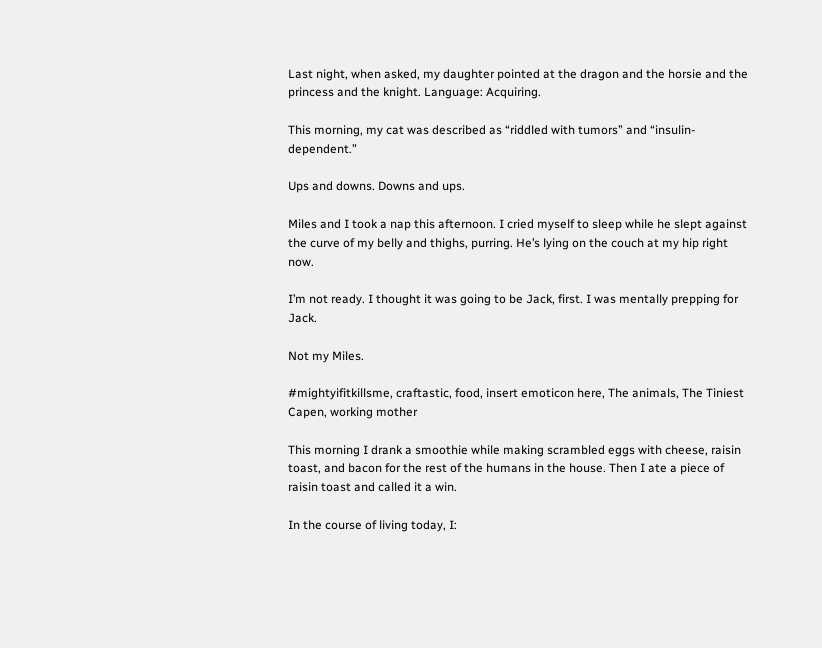Last night, when asked, my daughter pointed at the dragon and the horsie and the princess and the knight. Language: Acquiring.

This morning, my cat was described as “riddled with tumors” and “insulin-dependent.”

Ups and downs. Downs and ups.

Miles and I took a nap this afternoon. I cried myself to sleep while he slept against the curve of my belly and thighs, purring. He’s lying on the couch at my hip right now.

I’m not ready. I thought it was going to be Jack, first. I was mentally prepping for Jack.

Not my Miles.

#mightyifitkillsme, craftastic, food, insert emoticon here, The animals, The Tiniest Capen, working mother

This morning I drank a smoothie while making scrambled eggs with cheese, raisin toast, and bacon for the rest of the humans in the house. Then I ate a piece of raisin toast and called it a win.

In the course of living today, I: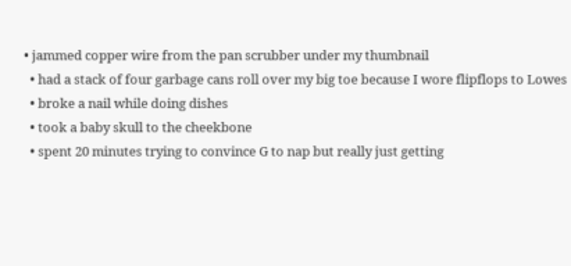• jammed copper wire from the pan scrubber under my thumbnail
  • had a stack of four garbage cans roll over my big toe because I wore flipflops to Lowes
  • broke a nail while doing dishes
  • took a baby skull to the cheekbone
  • spent 20 minutes trying to convince G to nap but really just getting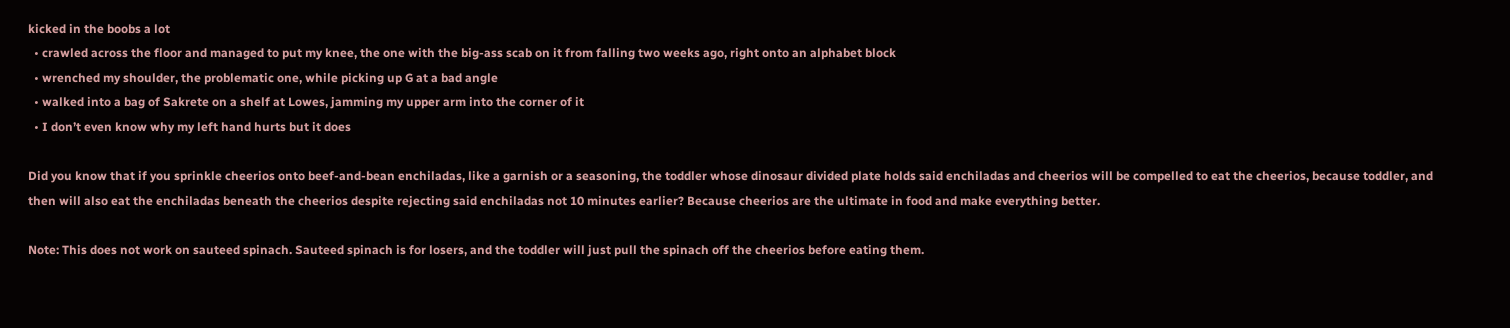kicked in the boobs a lot
  • crawled across the floor and managed to put my knee, the one with the big-ass scab on it from falling two weeks ago, right onto an alphabet block
  • wrenched my shoulder, the problematic one, while picking up G at a bad angle
  • walked into a bag of Sakrete on a shelf at Lowes, jamming my upper arm into the corner of it
  • I don’t even know why my left hand hurts but it does

Did you know that if you sprinkle cheerios onto beef-and-bean enchiladas, like a garnish or a seasoning, the toddler whose dinosaur divided plate holds said enchiladas and cheerios will be compelled to eat the cheerios, because toddler, and then will also eat the enchiladas beneath the cheerios despite rejecting said enchiladas not 10 minutes earlier? Because cheerios are the ultimate in food and make everything better.

Note: This does not work on sauteed spinach. Sauteed spinach is for losers, and the toddler will just pull the spinach off the cheerios before eating them.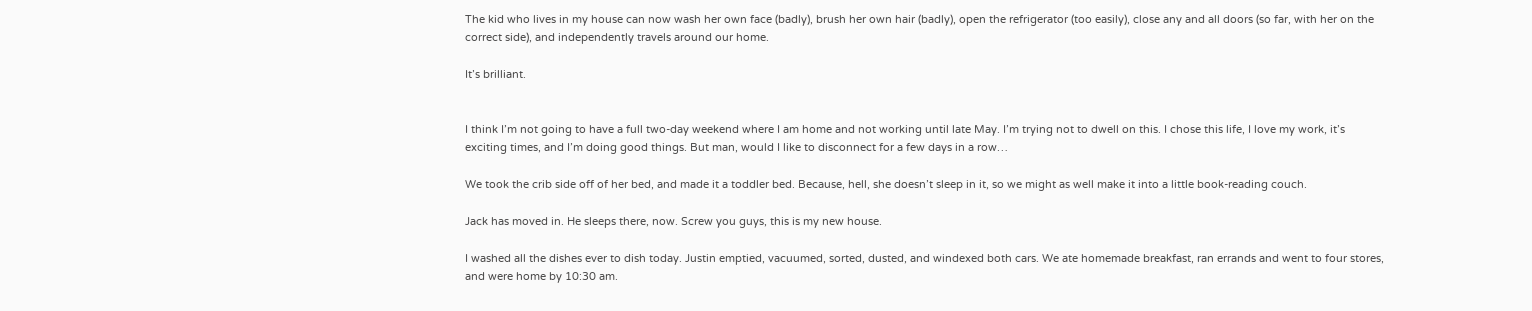The kid who lives in my house can now wash her own face (badly), brush her own hair (badly), open the refrigerator (too easily), close any and all doors (so far, with her on the correct side), and independently travels around our home.

It’s brilliant.


I think I’m not going to have a full two-day weekend where I am home and not working until late May. I’m trying not to dwell on this. I chose this life, I love my work, it’s exciting times, and I’m doing good things. But man, would I like to disconnect for a few days in a row…

We took the crib side off of her bed, and made it a toddler bed. Because, hell, she doesn’t sleep in it, so we might as well make it into a little book-reading couch.

Jack has moved in. He sleeps there, now. Screw you guys, this is my new house.

I washed all the dishes ever to dish today. Justin emptied, vacuumed, sorted, dusted, and windexed both cars. We ate homemade breakfast, ran errands and went to four stores, and were home by 10:30 am.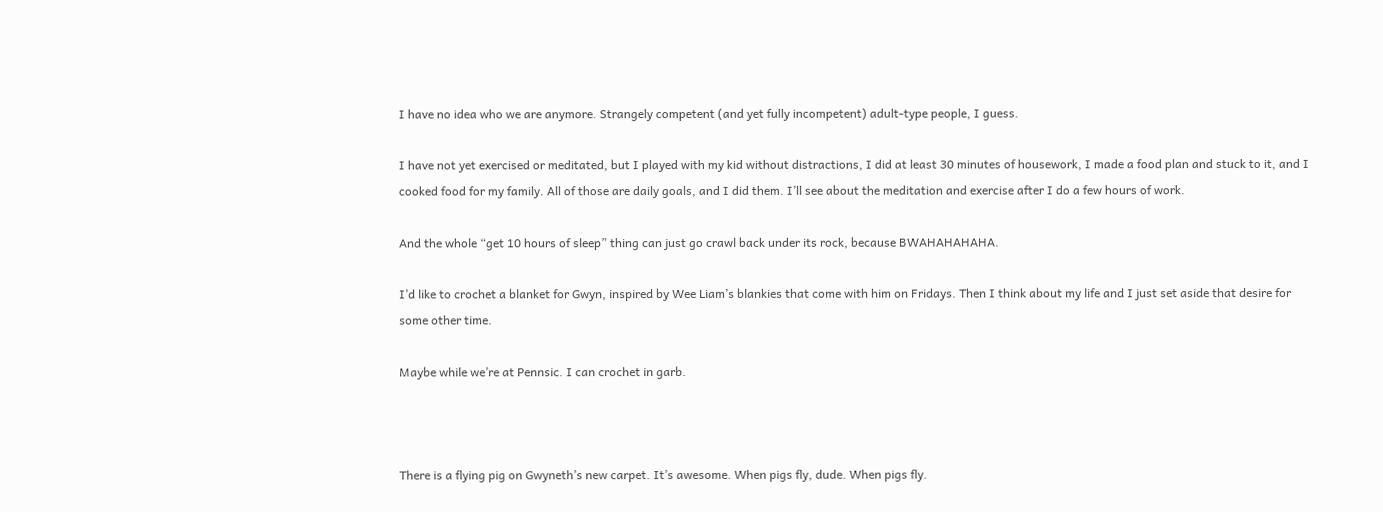I have no idea who we are anymore. Strangely competent (and yet fully incompetent) adult-type people, I guess.

I have not yet exercised or meditated, but I played with my kid without distractions, I did at least 30 minutes of housework, I made a food plan and stuck to it, and I cooked food for my family. All of those are daily goals, and I did them. I’ll see about the meditation and exercise after I do a few hours of work.

And the whole “get 10 hours of sleep” thing can just go crawl back under its rock, because BWAHAHAHAHA.

I’d like to crochet a blanket for Gwyn, inspired by Wee Liam’s blankies that come with him on Fridays. Then I think about my life and I just set aside that desire for some other time.

Maybe while we’re at Pennsic. I can crochet in garb.



There is a flying pig on Gwyneth’s new carpet. It’s awesome. When pigs fly, dude. When pigs fly.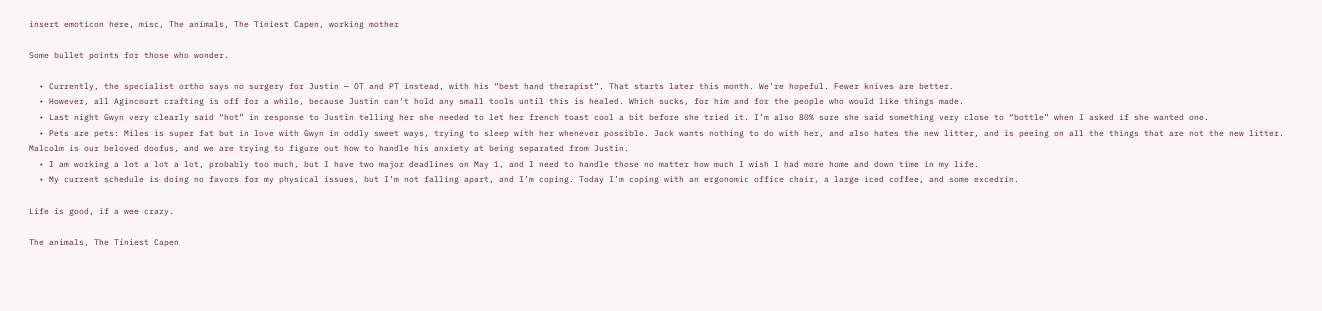insert emoticon here, misc, The animals, The Tiniest Capen, working mother

Some bullet points for those who wonder.

  • Currently, the specialist ortho says no surgery for Justin — OT and PT instead, with his “best hand therapist”. That starts later this month. We’re hopeful. Fewer knives are better.
  • However, all Agincourt crafting is off for a while, because Justin can’t hold any small tools until this is healed. Which sucks, for him and for the people who would like things made.
  • Last night Gwyn very clearly said “hot” in response to Justin telling her she needed to let her french toast cool a bit before she tried it. I’m also 80% sure she said something very close to “bottle” when I asked if she wanted one.
  • Pets are pets: Miles is super fat but in love with Gwyn in oddly sweet ways, trying to sleep with her whenever possible. Jack wants nothing to do with her, and also hates the new litter, and is peeing on all the things that are not the new litter. Malcolm is our beloved doofus, and we are trying to figure out how to handle his anxiety at being separated from Justin.
  • I am working a lot a lot a lot, probably too much, but I have two major deadlines on May 1, and I need to handle those no matter how much I wish I had more home and down time in my life.
  • My current schedule is doing no favors for my physical issues, but I’m not falling apart, and I’m coping. Today I’m coping with an ergonomic office chair, a large iced coffee, and some excedrin.

Life is good, if a wee crazy.

The animals, The Tiniest Capen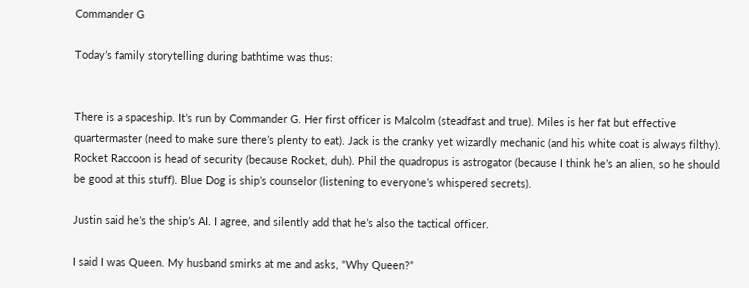Commander G

Today’s family storytelling during bathtime was thus:


There is a spaceship. It’s run by Commander G. Her first officer is Malcolm (steadfast and true). Miles is her fat but effective quartermaster (need to make sure there’s plenty to eat). Jack is the cranky yet wizardly mechanic (and his white coat is always filthy). Rocket Raccoon is head of security (because Rocket, duh). Phil the quadropus is astrogator (because I think he’s an alien, so he should be good at this stuff). Blue Dog is ship’s counselor (listening to everyone’s whispered secrets).

Justin said he’s the ship’s AI. I agree, and silently add that he’s also the tactical officer.

I said I was Queen. My husband smirks at me and asks, “Why Queen?”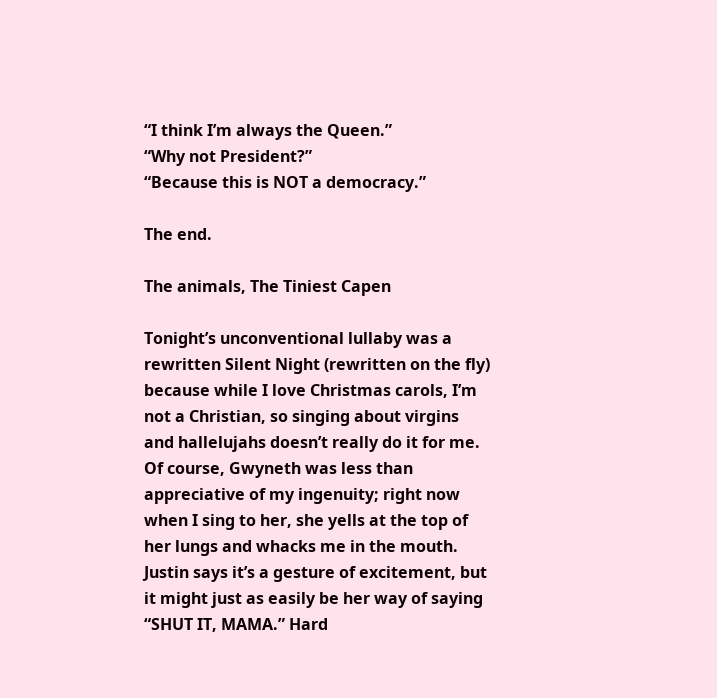“I think I’m always the Queen.”
“Why not President?”
“Because this is NOT a democracy.”

The end.

The animals, The Tiniest Capen

Tonight’s unconventional lullaby was a rewritten Silent Night (rewritten on the fly) because while I love Christmas carols, I’m not a Christian, so singing about virgins and hallelujahs doesn’t really do it for me. Of course, Gwyneth was less than appreciative of my ingenuity; right now when I sing to her, she yells at the top of her lungs and whacks me in the mouth. Justin says it’s a gesture of excitement, but it might just as easily be her way of saying “SHUT IT, MAMA.” Hard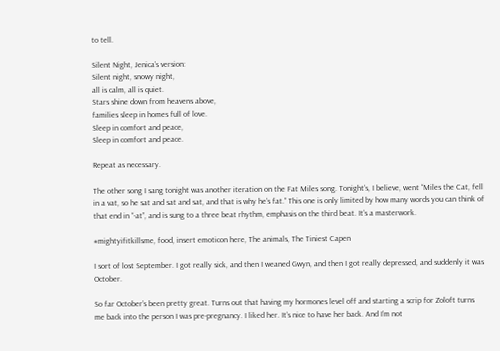to tell.

Silent Night, Jenica’s version:
Silent night, snowy night,
all is calm, all is quiet.
Stars shine down from heavens above,
families sleep in homes full of love.
Sleep in comfort and peace,
Sleep in comfort and peace.

Repeat as necessary.

The other song I sang tonight was another iteration on the Fat Miles song. Tonight’s, I believe, went “Miles the Cat, fell in a vat, so he sat and sat and sat, and that is why he’s fat.” This one is only limited by how many words you can think of that end in “-at”, and is sung to a three beat rhythm, emphasis on the third beat. It’s a masterwork.

#mightyifitkillsme, food, insert emoticon here, The animals, The Tiniest Capen

I sort of lost September. I got really sick, and then I weaned Gwyn, and then I got really depressed, and suddenly it was October.

So far October’s been pretty great. Turns out that having my hormones level off and starting a scrip for Zoloft turns me back into the person I was pre-pregnancy. I liked her. It’s nice to have her back. And I’m not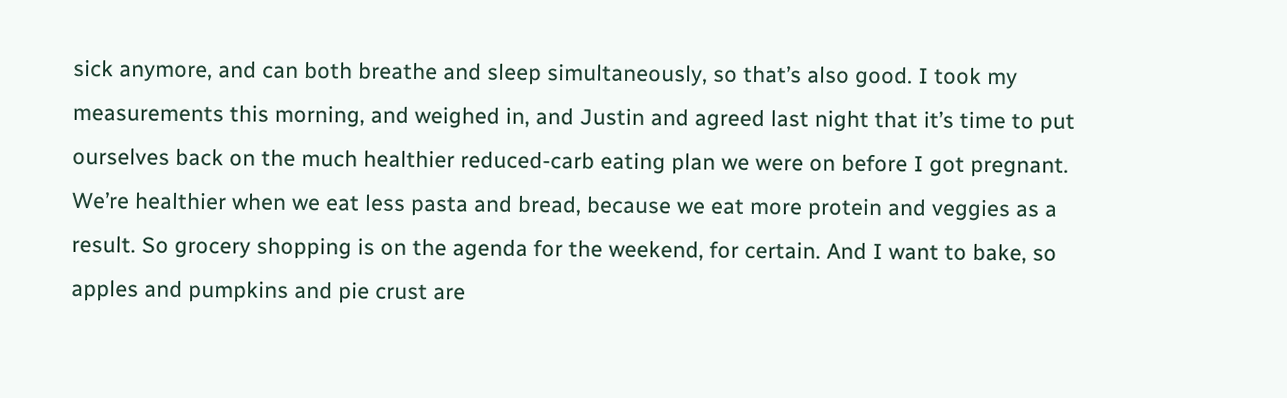sick anymore, and can both breathe and sleep simultaneously, so that’s also good. I took my measurements this morning, and weighed in, and Justin and agreed last night that it’s time to put ourselves back on the much healthier reduced-carb eating plan we were on before I got pregnant. We’re healthier when we eat less pasta and bread, because we eat more protein and veggies as a result. So grocery shopping is on the agenda for the weekend, for certain. And I want to bake, so apples and pumpkins and pie crust are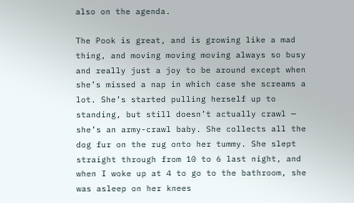also on the agenda.

The Pook is great, and is growing like a mad thing, and moving moving moving always so busy and really just a joy to be around except when she’s missed a nap in which case she screams a lot. She’s started pulling herself up to standing, but still doesn’t actually crawl — she’s an army-crawl baby. She collects all the dog fur on the rug onto her tummy. She slept straight through from 10 to 6 last night, and when I woke up at 4 to go to the bathroom, she was asleep on her knees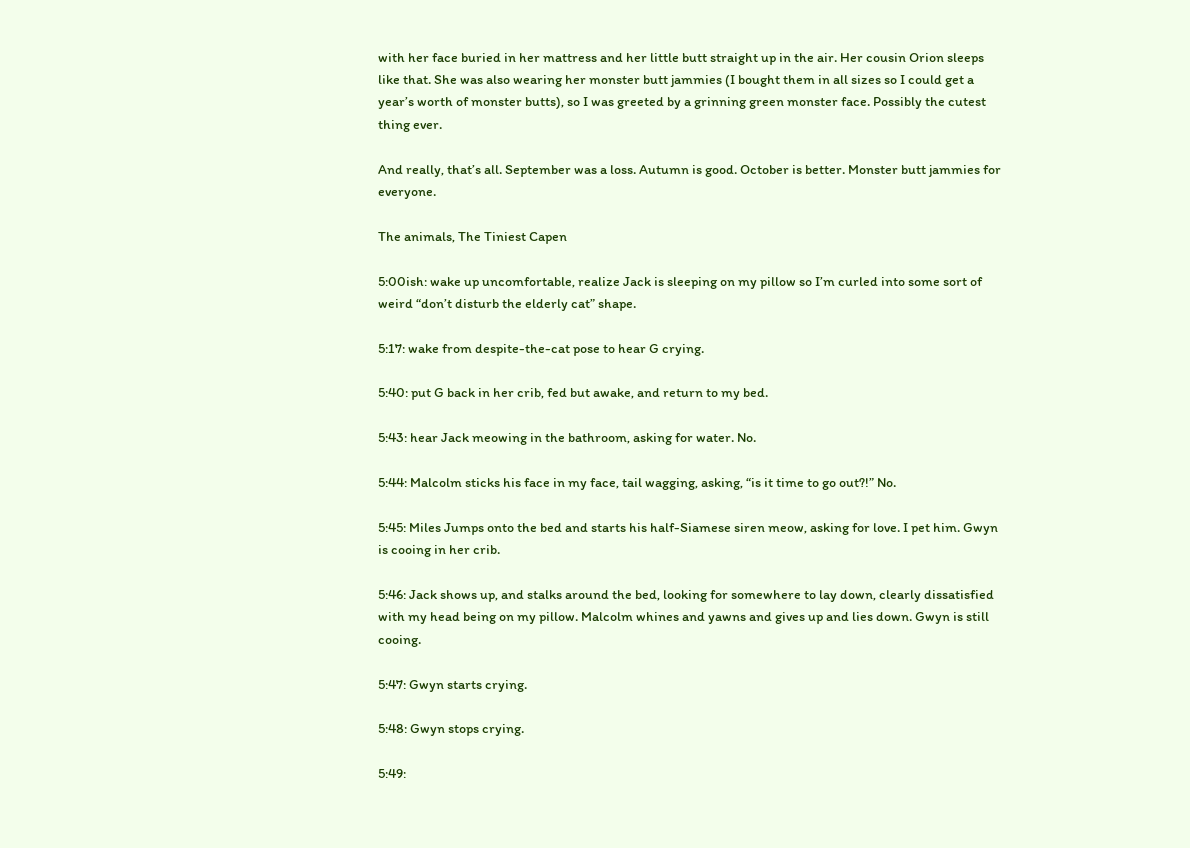with her face buried in her mattress and her little butt straight up in the air. Her cousin Orion sleeps like that. She was also wearing her monster butt jammies (I bought them in all sizes so I could get a year’s worth of monster butts), so I was greeted by a grinning green monster face. Possibly the cutest thing ever.

And really, that’s all. September was a loss. Autumn is good. October is better. Monster butt jammies for everyone.

The animals, The Tiniest Capen

5:00ish: wake up uncomfortable, realize Jack is sleeping on my pillow so I’m curled into some sort of weird “don’t disturb the elderly cat” shape.

5:17: wake from despite-the-cat pose to hear G crying.

5:40: put G back in her crib, fed but awake, and return to my bed.

5:43: hear Jack meowing in the bathroom, asking for water. No.

5:44: Malcolm sticks his face in my face, tail wagging, asking, “is it time to go out?!” No.

5:45: Miles Jumps onto the bed and starts his half-Siamese siren meow, asking for love. I pet him. Gwyn is cooing in her crib.

5:46: Jack shows up, and stalks around the bed, looking for somewhere to lay down, clearly dissatisfied with my head being on my pillow. Malcolm whines and yawns and gives up and lies down. Gwyn is still cooing.

5:47: Gwyn starts crying.

5:48: Gwyn stops crying.

5:49: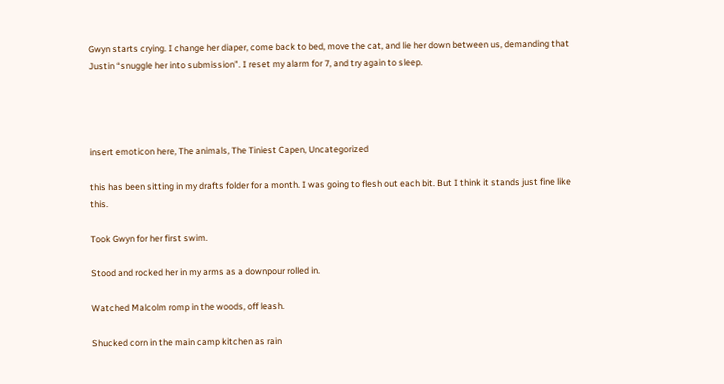Gwyn starts crying. I change her diaper, come back to bed, move the cat, and lie her down between us, demanding that Justin “snuggle her into submission”. I reset my alarm for 7, and try again to sleep.




insert emoticon here, The animals, The Tiniest Capen, Uncategorized

this has been sitting in my drafts folder for a month. I was going to flesh out each bit. But I think it stands just fine like this.

Took Gwyn for her first swim.

Stood and rocked her in my arms as a downpour rolled in.

Watched Malcolm romp in the woods, off leash.

Shucked corn in the main camp kitchen as rain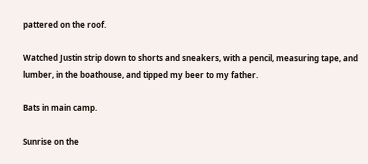pattered on the roof.

Watched Justin strip down to shorts and sneakers, with a pencil, measuring tape, and lumber, in the boathouse, and tipped my beer to my father.

Bats in main camp.

Sunrise on the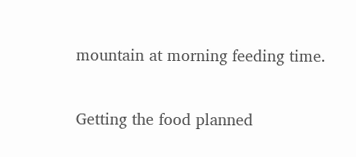mountain at morning feeding time.

Getting the food planned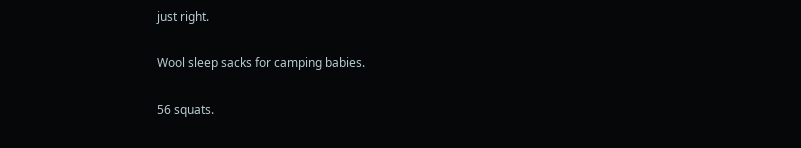just right.

Wool sleep sacks for camping babies.

56 squats.